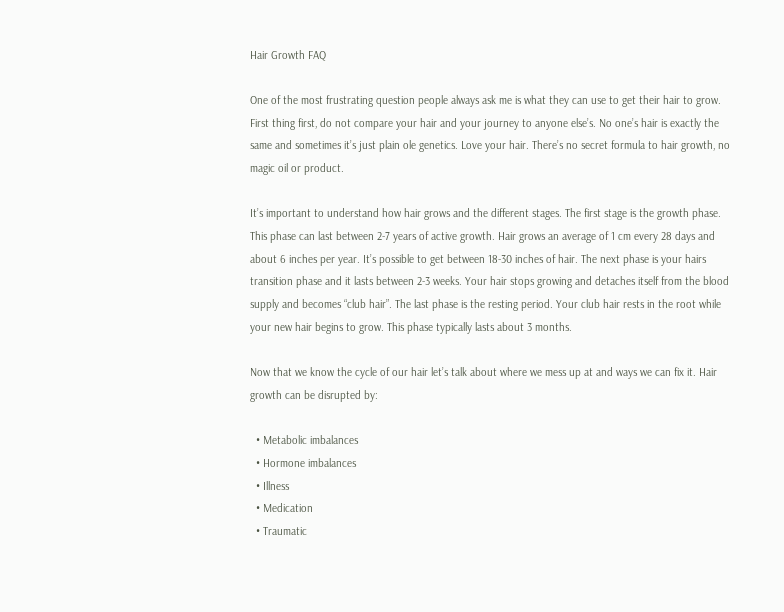Hair Growth FAQ

One of the most frustrating question people always ask me is what they can use to get their hair to grow. First thing first, do not compare your hair and your journey to anyone else’s. No one’s hair is exactly the same and sometimes it’s just plain ole genetics. Love your hair. There’s no secret formula to hair growth, no magic oil or product.

It’s important to understand how hair grows and the different stages. The first stage is the growth phase. This phase can last between 2-7 years of active growth. Hair grows an average of 1 cm every 28 days and about 6 inches per year. It’s possible to get between 18-30 inches of hair. The next phase is your hairs transition phase and it lasts between 2-3 weeks. Your hair stops growing and detaches itself from the blood supply and becomes “club hair”. The last phase is the resting period. Your club hair rests in the root while your new hair begins to grow. This phase typically lasts about 3 months.

Now that we know the cycle of our hair let’s talk about where we mess up at and ways we can fix it. Hair growth can be disrupted by:

  • Metabolic imbalances
  • Hormone imbalances
  • Illness
  • Medication
  • Traumatic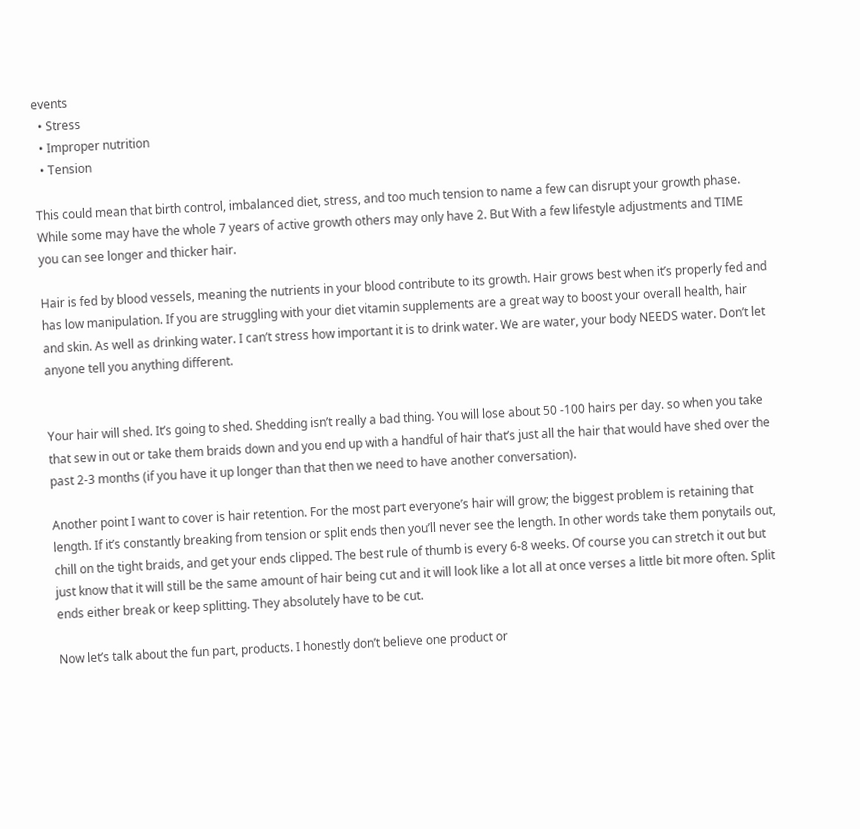events
  • Stress
  • Improper nutrition
  • Tension

This could mean that birth control, imbalanced diet, stress, and too much tension to name a few can disrupt your growth phase. While some may have the whole 7 years of active growth others may only have 2. But With a few lifestyle adjustments and TIME you can see longer and thicker hair.

Hair is fed by blood vessels, meaning the nutrients in your blood contribute to its growth. Hair grows best when it’s properly fed and has low manipulation. If you are struggling with your diet vitamin supplements are a great way to boost your overall health, hair and skin. As well as drinking water. I can’t stress how important it is to drink water. We are water, your body NEEDS water. Don’t let anyone tell you anything different.


Your hair will shed. It’s going to shed. Shedding isn’t really a bad thing. You will lose about 50 -100 hairs per day. so when you take that sew in out or take them braids down and you end up with a handful of hair that’s just all the hair that would have shed over the past 2-3 months (if you have it up longer than that then we need to have another conversation).

Another point I want to cover is hair retention. For the most part everyone’s hair will grow; the biggest problem is retaining that length. If it’s constantly breaking from tension or split ends then you’ll never see the length. In other words take them ponytails out, chill on the tight braids, and get your ends clipped. The best rule of thumb is every 6-8 weeks. Of course you can stretch it out but just know that it will still be the same amount of hair being cut and it will look like a lot all at once verses a little bit more often. Split ends either break or keep splitting. They absolutely have to be cut.

Now let’s talk about the fun part, products. I honestly don’t believe one product or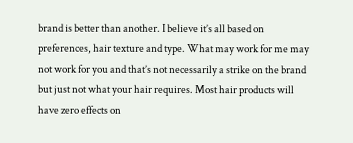brand is better than another. I believe it’s all based on preferences, hair texture and type. What may work for me may not work for you and that’s not necessarily a strike on the brand but just not what your hair requires. Most hair products will have zero effects on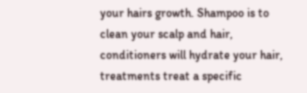your hairs growth. Shampoo is to clean your scalp and hair, conditioners will hydrate your hair, treatments treat a specific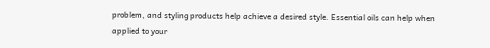problem, and styling products help achieve a desired style. Essential oils can help when applied to your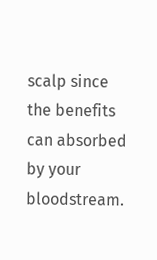scalp since the benefits can absorbed by your bloodstream.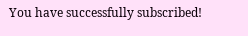You have successfully subscribed!